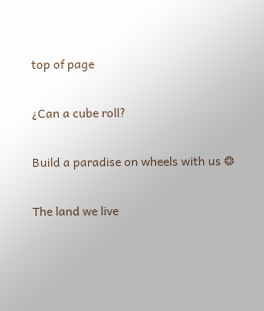top of page

¿Can a cube roll?

Build a paradise on wheels with us ❂

The land we live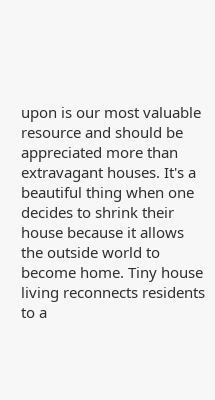upon is our most valuable resource and should be appreciated more than extravagant houses. It's a beautiful thing when one decides to shrink their house because it allows the outside world to become home. Tiny house living reconnects residents to a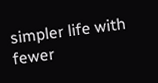simpler life with fewer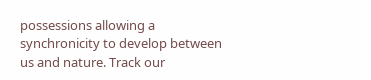possessions allowing a synchronicity to develop between us and nature. Track our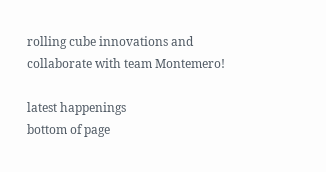rolling cube innovations and collaborate with team Montemero!

latest happenings
bottom of page